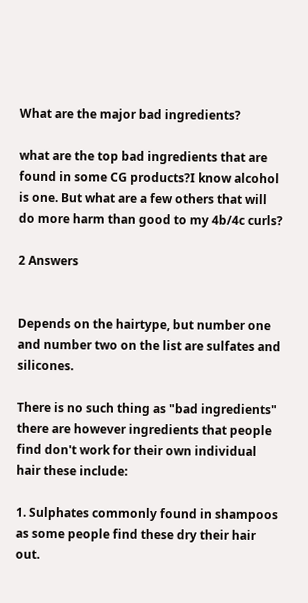What are the major bad ingredients?

what are the top bad ingredients that are found in some CG products?I know alcohol is one. But what are a few others that will do more harm than good to my 4b/4c curls?

2 Answers


Depends on the hairtype, but number one and number two on the list are sulfates and silicones.

There is no such thing as "bad ingredients" there are however ingredients that people find don't work for their own individual hair these include:

1. Sulphates commonly found in shampoos as some people find these dry their hair out.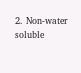2. Non-water soluble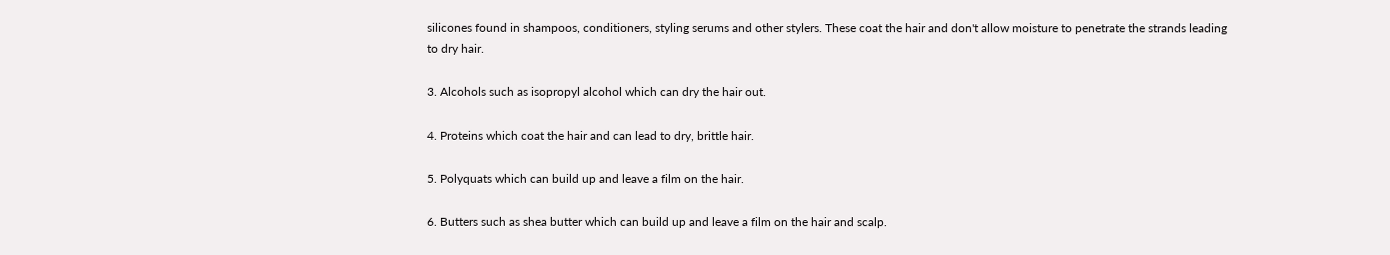silicones found in shampoos, conditioners, styling serums and other stylers. These coat the hair and don't allow moisture to penetrate the strands leading to dry hair.

3. Alcohols such as isopropyl alcohol which can dry the hair out.

4. Proteins which coat the hair and can lead to dry, brittle hair.

5. Polyquats which can build up and leave a film on the hair.

6. Butters such as shea butter which can build up and leave a film on the hair and scalp.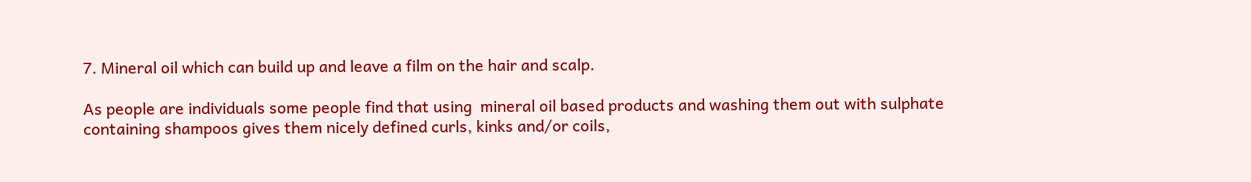7. Mineral oil which can build up and leave a film on the hair and scalp.

As people are individuals some people find that using  mineral oil based products and washing them out with sulphate containing shampoos gives them nicely defined curls, kinks and/or coils,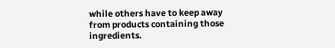while others have to keep away from products containing those ingredients.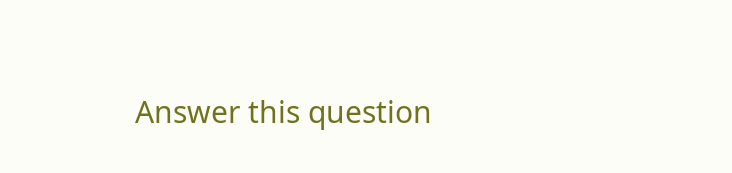Answer this question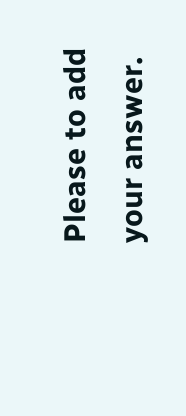Please to add your answer.